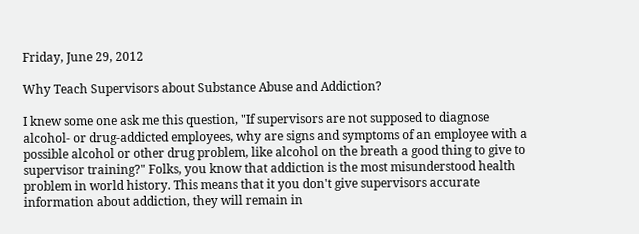Friday, June 29, 2012

Why Teach Supervisors about Substance Abuse and Addiction?

I knew some one ask me this question, "If supervisors are not supposed to diagnose alcohol- or drug-addicted employees, why are signs and symptoms of an employee with a possible alcohol or other drug problem, like alcohol on the breath a good thing to give to supervisor training?" Folks, you know that addiction is the most misunderstood health problem in world history. This means that it you don't give supervisors accurate information about addiction, they will remain in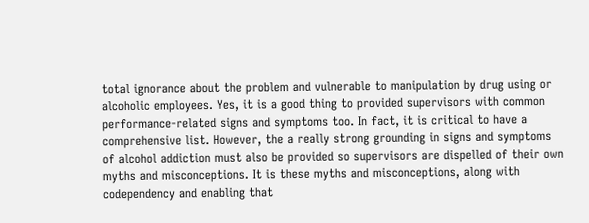total ignorance about the problem and vulnerable to manipulation by drug using or alcoholic employees. Yes, it is a good thing to provided supervisors with common performance-related signs and symptoms too. In fact, it is critical to have a comprehensive list. However, the a really strong grounding in signs and symptoms of alcohol addiction must also be provided so supervisors are dispelled of their own myths and misconceptions. It is these myths and misconceptions, along with codependency and enabling that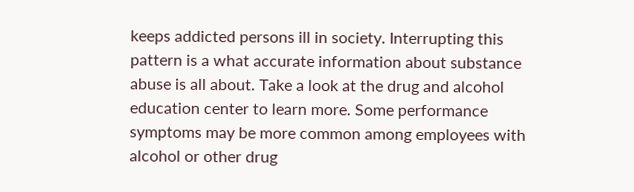keeps addicted persons ill in society. Interrupting this pattern is a what accurate information about substance abuse is all about. Take a look at the drug and alcohol education center to learn more. Some performance symptoms may be more common among employees with alcohol or other drug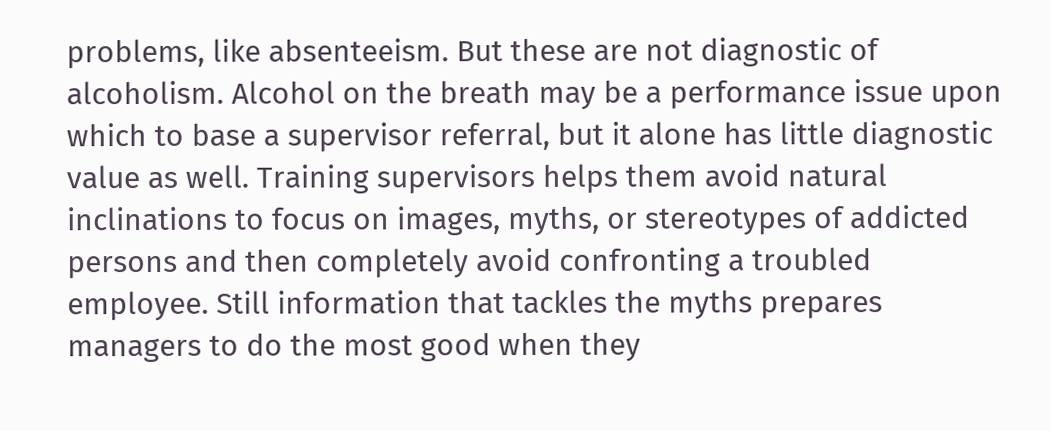problems, like absenteeism. But these are not diagnostic of alcoholism. Alcohol on the breath may be a performance issue upon which to base a supervisor referral, but it alone has little diagnostic value as well. Training supervisors helps them avoid natural inclinations to focus on images, myths, or stereotypes of addicted persons and then completely avoid confronting a troubled employee. Still information that tackles the myths prepares managers to do the most good when they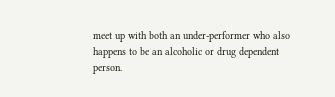meet up with both an under-performer who also happens to be an alcoholic or drug dependent person.